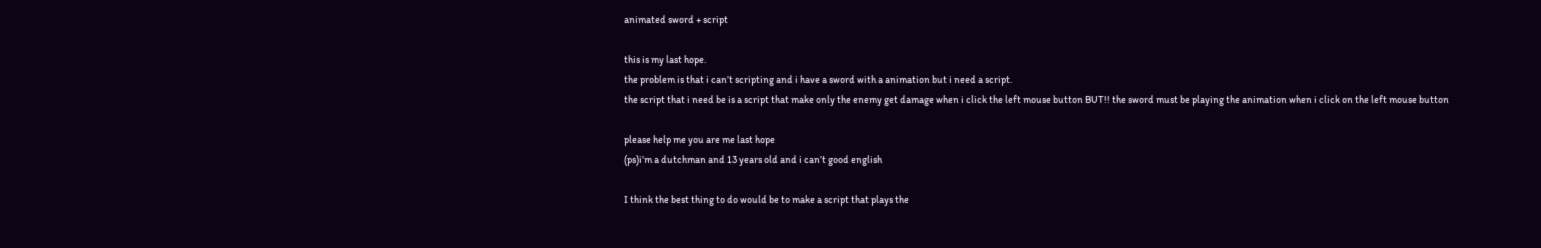animated sword + script

this is my last hope.
the problem is that i can’t scripting and i have a sword with a animation but i need a script.
the script that i need be is a script that make only the enemy get damage when i click the left mouse button BUT!! the sword must be playing the animation when i click on the left mouse button

please help me you are me last hope
(ps)i’m a dutchman and 13 years old and i can’t good english

I think the best thing to do would be to make a script that plays the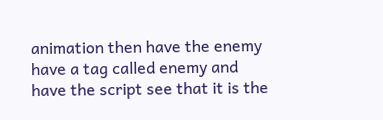animation then have the enemy have a tag called enemy and have the script see that it is the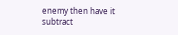enemy then have it subtract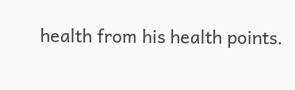health from his health points.